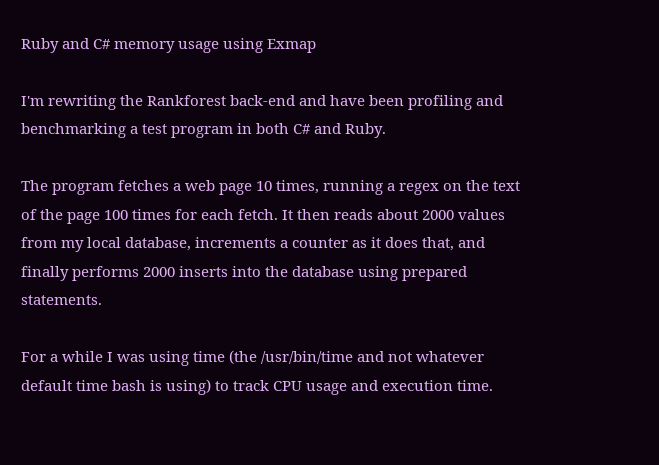Ruby and C# memory usage using Exmap

I'm rewriting the Rankforest back-end and have been profiling and benchmarking a test program in both C# and Ruby.

The program fetches a web page 10 times, running a regex on the text of the page 100 times for each fetch. It then reads about 2000 values from my local database, increments a counter as it does that, and finally performs 2000 inserts into the database using prepared statements.

For a while I was using time (the /usr/bin/time and not whatever default time bash is using) to track CPU usage and execution time.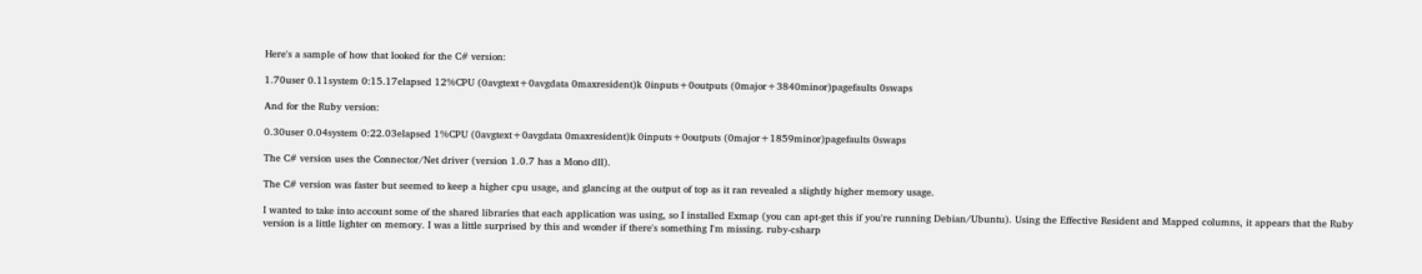Here's a sample of how that looked for the C# version:

1.70user 0.11system 0:15.17elapsed 12%CPU (0avgtext+0avgdata 0maxresident)k 0inputs+0outputs (0major+3840minor)pagefaults 0swaps

And for the Ruby version:

0.30user 0.04system 0:22.03elapsed 1%CPU (0avgtext+0avgdata 0maxresident)k 0inputs+0outputs (0major+1859minor)pagefaults 0swaps

The C# version uses the Connector/Net driver (version 1.0.7 has a Mono dll).

The C# version was faster but seemed to keep a higher cpu usage, and glancing at the output of top as it ran revealed a slightly higher memory usage.

I wanted to take into account some of the shared libraries that each application was using, so I installed Exmap (you can apt-get this if you're running Debian/Ubuntu). Using the Effective Resident and Mapped columns, it appears that the Ruby version is a little lighter on memory. I was a little surprised by this and wonder if there's something I'm missing. ruby-csharp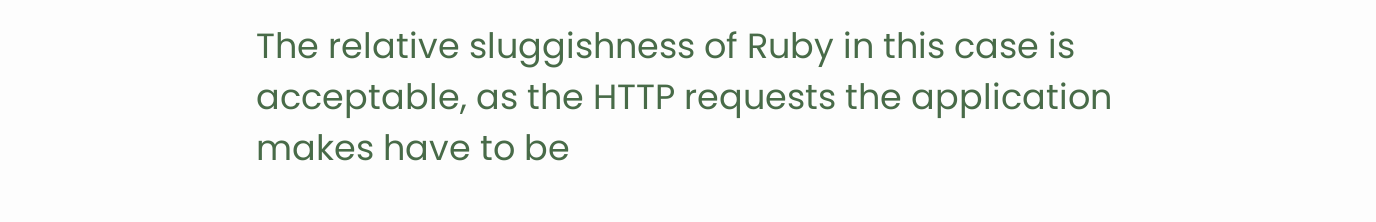The relative sluggishness of Ruby in this case is acceptable, as the HTTP requests the application makes have to be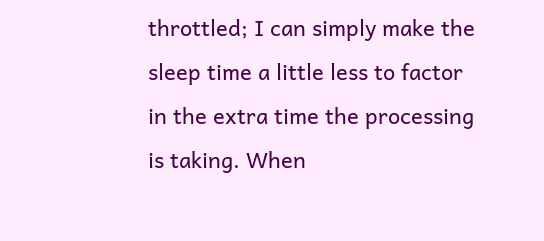throttled; I can simply make the sleep time a little less to factor in the extra time the processing is taking. When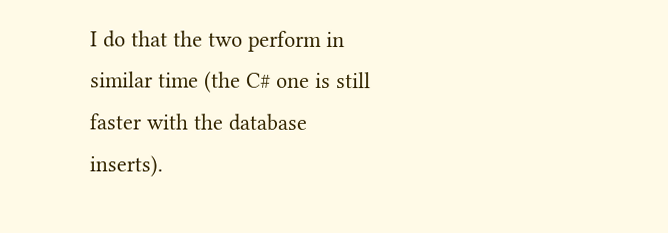I do that the two perform in similar time (the C# one is still faster with the database inserts).